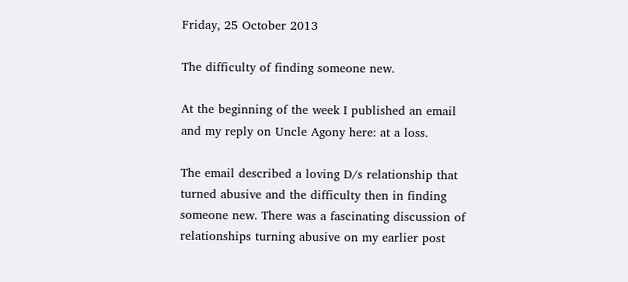Friday, 25 October 2013

The difficulty of finding someone new.

At the beginning of the week I published an email and my reply on Uncle Agony here: at a loss.

The email described a loving D/s relationship that turned abusive and the difficulty then in finding someone new. There was a fascinating discussion of relationships turning abusive on my earlier post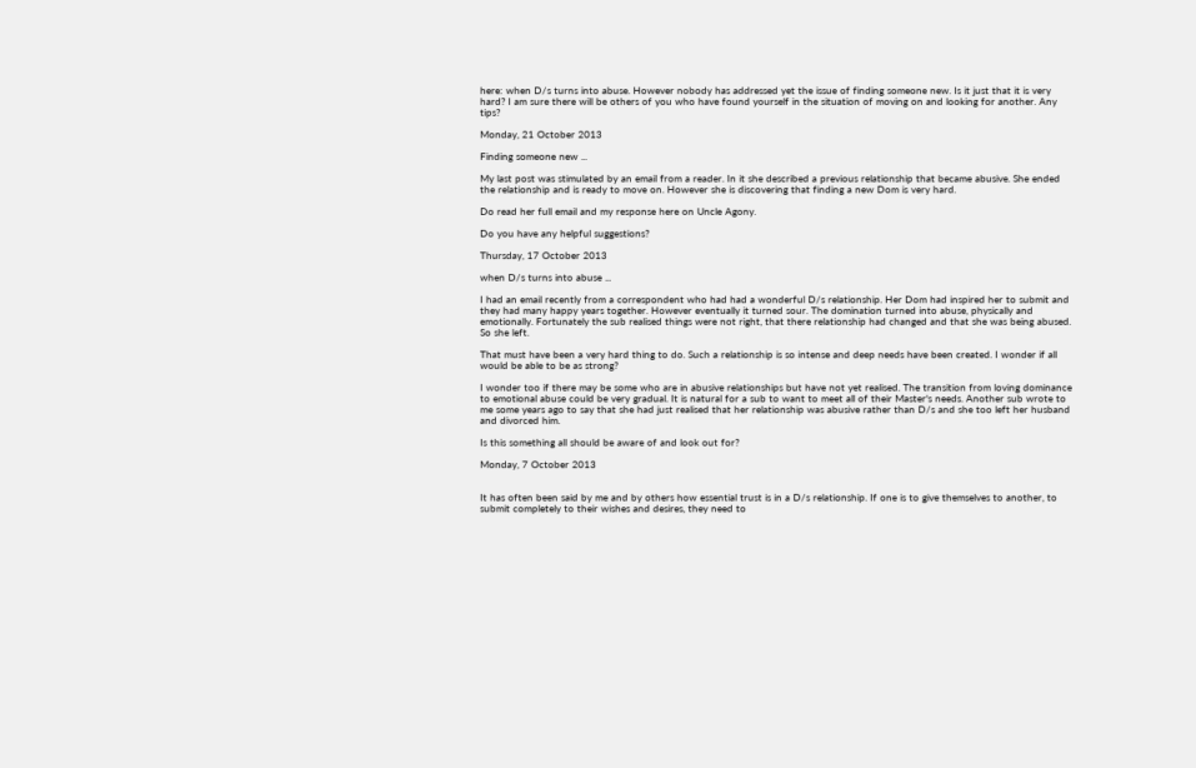here: when D/s turns into abuse. However nobody has addressed yet the issue of finding someone new. Is it just that it is very hard? I am sure there will be others of you who have found yourself in the situation of moving on and looking for another. Any tips?

Monday, 21 October 2013

Finding someone new ...

My last post was stimulated by an email from a reader. In it she described a previous relationship that became abusive. She ended the relationship and is ready to move on. However she is discovering that finding a new Dom is very hard.

Do read her full email and my response here on Uncle Agony.

Do you have any helpful suggestions?

Thursday, 17 October 2013

when D/s turns into abuse ...

I had an email recently from a correspondent who had had a wonderful D/s relationship. Her Dom had inspired her to submit and they had many happy years together. However eventually it turned sour. The domination turned into abuse, physically and emotionally. Fortunately the sub realised things were not right, that there relationship had changed and that she was being abused. So she left.

That must have been a very hard thing to do. Such a relationship is so intense and deep needs have been created. I wonder if all would be able to be as strong?

I wonder too if there may be some who are in abusive relationships but have not yet realised. The transition from loving dominance to emotional abuse could be very gradual. It is natural for a sub to want to meet all of their Master's needs. Another sub wrote to me some years ago to say that she had just realised that her relationship was abusive rather than D/s and she too left her husband and divorced him.

Is this something all should be aware of and look out for?

Monday, 7 October 2013


It has often been said by me and by others how essential trust is in a D/s relationship. If one is to give themselves to another, to submit completely to their wishes and desires, they need to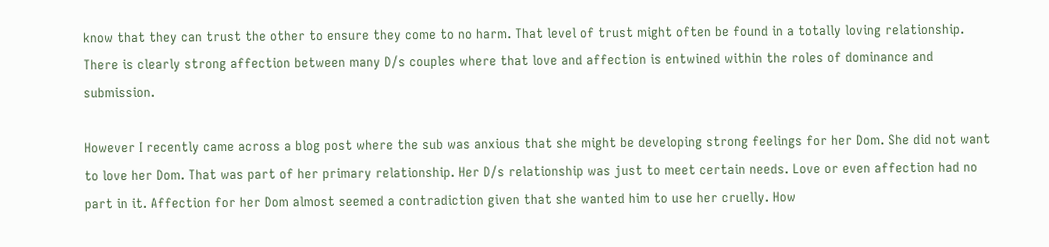know that they can trust the other to ensure they come to no harm. That level of trust might often be found in a totally loving relationship. There is clearly strong affection between many D/s couples where that love and affection is entwined within the roles of dominance and submission.

However I recently came across a blog post where the sub was anxious that she might be developing strong feelings for her Dom. She did not want to love her Dom. That was part of her primary relationship. Her D/s relationship was just to meet certain needs. Love or even affection had no part in it. Affection for her Dom almost seemed a contradiction given that she wanted him to use her cruelly. How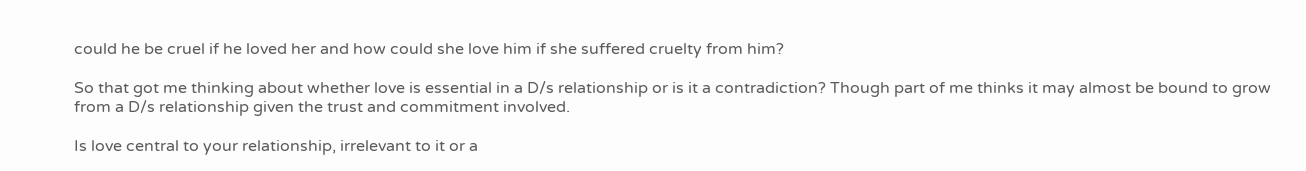could he be cruel if he loved her and how could she love him if she suffered cruelty from him?

So that got me thinking about whether love is essential in a D/s relationship or is it a contradiction? Though part of me thinks it may almost be bound to grow from a D/s relationship given the trust and commitment involved.

Is love central to your relationship, irrelevant to it or a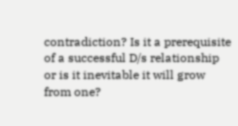contradiction? Is it a prerequisite of a successful D/s relationship or is it inevitable it will grow from one?